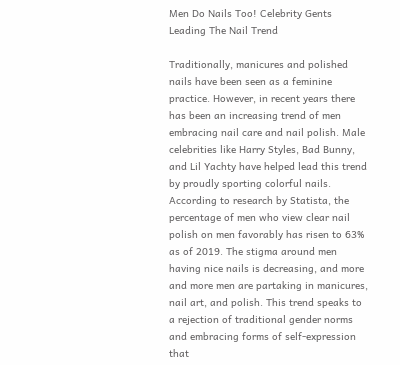Men Do Nails Too! Celebrity Gents Leading The Nail Trend

Traditionally, manicures and polished nails have been seen as a feminine practice. However, in recent years there has been an increasing trend of men embracing nail care and nail polish. Male celebrities like Harry Styles, Bad Bunny, and Lil Yachty have helped lead this trend by proudly sporting colorful nails. According to research by Statista, the percentage of men who view clear nail polish on men favorably has risen to 63% as of 2019. The stigma around men having nice nails is decreasing, and more and more men are partaking in manicures, nail art, and polish. This trend speaks to a rejection of traditional gender norms and embracing forms of self-expression that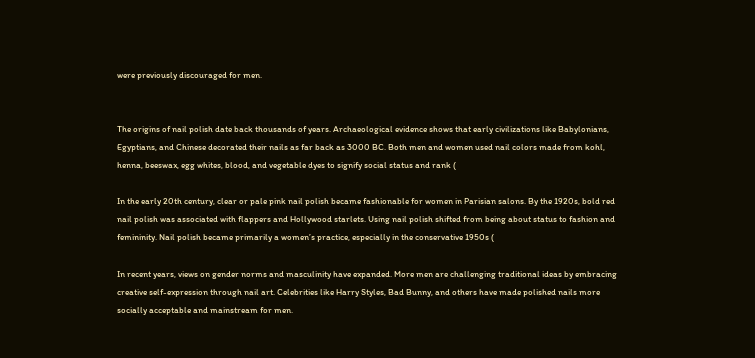were previously discouraged for men.


The origins of nail polish date back thousands of years. Archaeological evidence shows that early civilizations like Babylonians, Egyptians, and Chinese decorated their nails as far back as 3000 BC. Both men and women used nail colors made from kohl, henna, beeswax, egg whites, blood, and vegetable dyes to signify social status and rank (

In the early 20th century, clear or pale pink nail polish became fashionable for women in Parisian salons. By the 1920s, bold red nail polish was associated with flappers and Hollywood starlets. Using nail polish shifted from being about status to fashion and femininity. Nail polish became primarily a women’s practice, especially in the conservative 1950s (

In recent years, views on gender norms and masculinity have expanded. More men are challenging traditional ideas by embracing creative self-expression through nail art. Celebrities like Harry Styles, Bad Bunny, and others have made polished nails more socially acceptable and mainstream for men.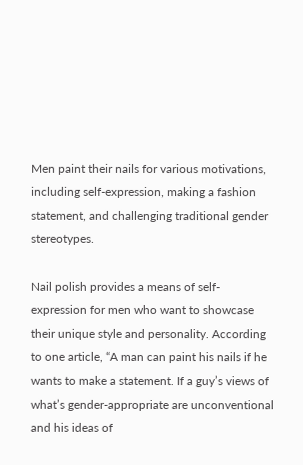Men paint their nails for various motivations, including self-expression, making a fashion statement, and challenging traditional gender stereotypes.

Nail polish provides a means of self-expression for men who want to showcase their unique style and personality. According to one article, “A man can paint his nails if he wants to make a statement. If a guy’s views of what’s gender-appropriate are unconventional and his ideas of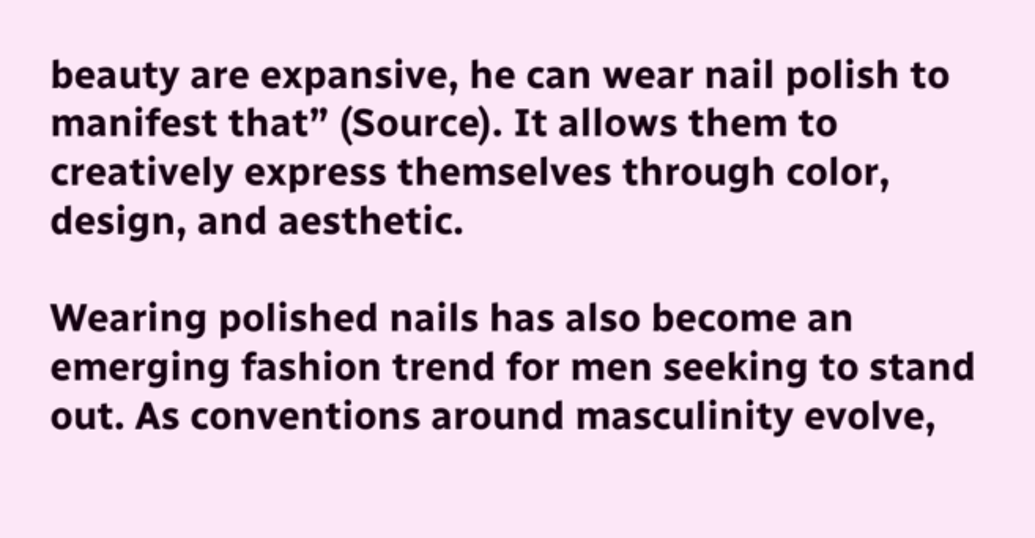beauty are expansive, he can wear nail polish to manifest that” (Source). It allows them to creatively express themselves through color, design, and aesthetic.

Wearing polished nails has also become an emerging fashion trend for men seeking to stand out. As conventions around masculinity evolve,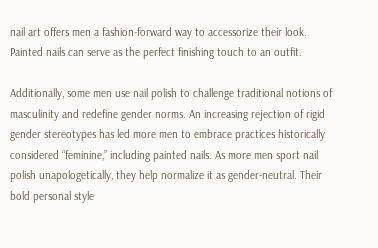nail art offers men a fashion-forward way to accessorize their look. Painted nails can serve as the perfect finishing touch to an outfit.

Additionally, some men use nail polish to challenge traditional notions of masculinity and redefine gender norms. An increasing rejection of rigid gender stereotypes has led more men to embrace practices historically considered “feminine,” including painted nails. As more men sport nail polish unapologetically, they help normalize it as gender-neutral. Their bold personal style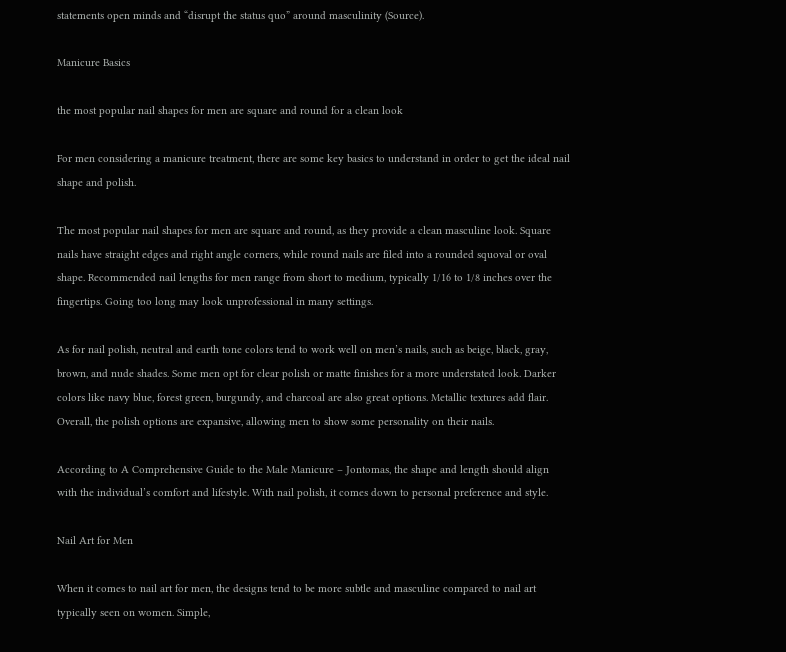statements open minds and “disrupt the status quo” around masculinity (Source).

Manicure Basics

the most popular nail shapes for men are square and round for a clean look

For men considering a manicure treatment, there are some key basics to understand in order to get the ideal nail shape and polish.

The most popular nail shapes for men are square and round, as they provide a clean masculine look. Square nails have straight edges and right angle corners, while round nails are filed into a rounded squoval or oval shape. Recommended nail lengths for men range from short to medium, typically 1/16 to 1/8 inches over the fingertips. Going too long may look unprofessional in many settings.

As for nail polish, neutral and earth tone colors tend to work well on men’s nails, such as beige, black, gray, brown, and nude shades. Some men opt for clear polish or matte finishes for a more understated look. Darker colors like navy blue, forest green, burgundy, and charcoal are also great options. Metallic textures add flair. Overall, the polish options are expansive, allowing men to show some personality on their nails.

According to A Comprehensive Guide to the Male Manicure – Jontomas, the shape and length should align with the individual’s comfort and lifestyle. With nail polish, it comes down to personal preference and style.

Nail Art for Men

When it comes to nail art for men, the designs tend to be more subtle and masculine compared to nail art typically seen on women. Simple,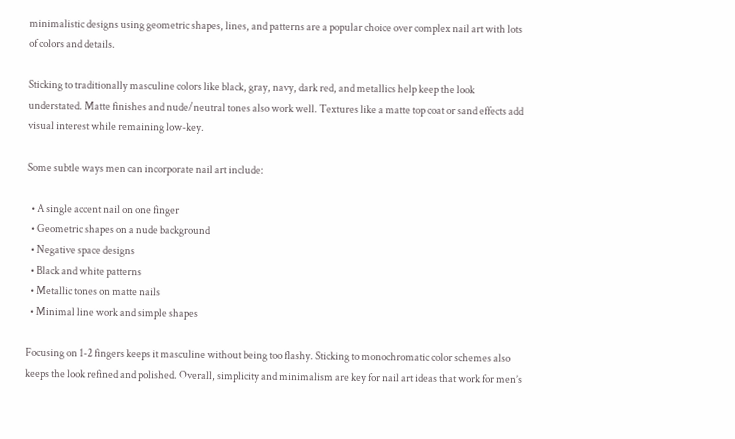minimalistic designs using geometric shapes, lines, and patterns are a popular choice over complex nail art with lots of colors and details.

Sticking to traditionally masculine colors like black, gray, navy, dark red, and metallics help keep the look understated. Matte finishes and nude/neutral tones also work well. Textures like a matte top coat or sand effects add visual interest while remaining low-key.

Some subtle ways men can incorporate nail art include:

  • A single accent nail on one finger
  • Geometric shapes on a nude background
  • Negative space designs
  • Black and white patterns
  • Metallic tones on matte nails
  • Minimal line work and simple shapes

Focusing on 1-2 fingers keeps it masculine without being too flashy. Sticking to monochromatic color schemes also keeps the look refined and polished. Overall, simplicity and minimalism are key for nail art ideas that work for men’s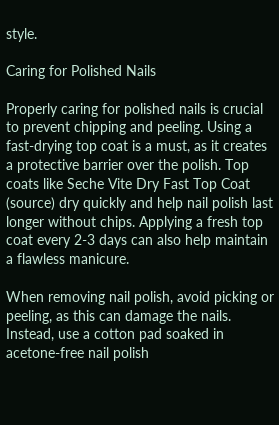style.

Caring for Polished Nails

Properly caring for polished nails is crucial to prevent chipping and peeling. Using a fast-drying top coat is a must, as it creates a protective barrier over the polish. Top coats like Seche Vite Dry Fast Top Coat (source) dry quickly and help nail polish last longer without chips. Applying a fresh top coat every 2-3 days can also help maintain a flawless manicure.

When removing nail polish, avoid picking or peeling, as this can damage the nails. Instead, use a cotton pad soaked in acetone-free nail polish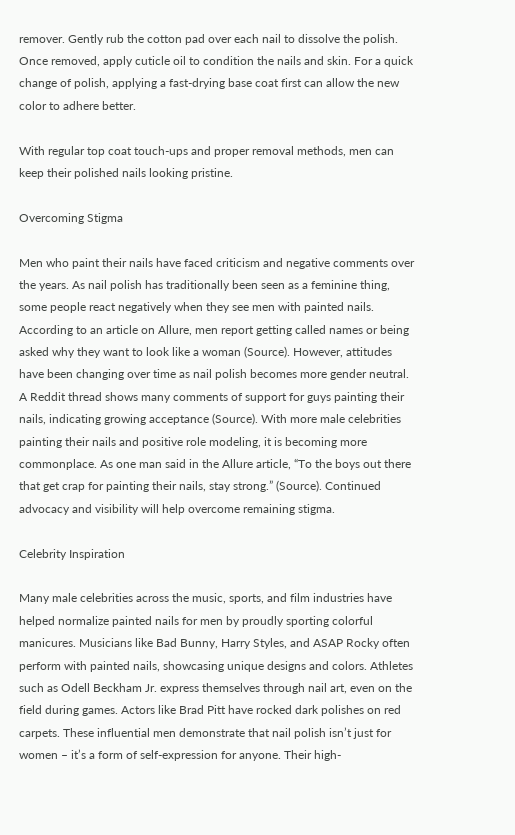remover. Gently rub the cotton pad over each nail to dissolve the polish. Once removed, apply cuticle oil to condition the nails and skin. For a quick change of polish, applying a fast-drying base coat first can allow the new color to adhere better.

With regular top coat touch-ups and proper removal methods, men can keep their polished nails looking pristine.

Overcoming Stigma

Men who paint their nails have faced criticism and negative comments over the years. As nail polish has traditionally been seen as a feminine thing, some people react negatively when they see men with painted nails. According to an article on Allure, men report getting called names or being asked why they want to look like a woman (Source). However, attitudes have been changing over time as nail polish becomes more gender neutral. A Reddit thread shows many comments of support for guys painting their nails, indicating growing acceptance (Source). With more male celebrities painting their nails and positive role modeling, it is becoming more commonplace. As one man said in the Allure article, “To the boys out there that get crap for painting their nails, stay strong.” (Source). Continued advocacy and visibility will help overcome remaining stigma.

Celebrity Inspiration

Many male celebrities across the music, sports, and film industries have helped normalize painted nails for men by proudly sporting colorful manicures. Musicians like Bad Bunny, Harry Styles, and ASAP Rocky often perform with painted nails, showcasing unique designs and colors. Athletes such as Odell Beckham Jr. express themselves through nail art, even on the field during games. Actors like Brad Pitt have rocked dark polishes on red carpets. These influential men demonstrate that nail polish isn’t just for women – it’s a form of self-expression for anyone. Their high-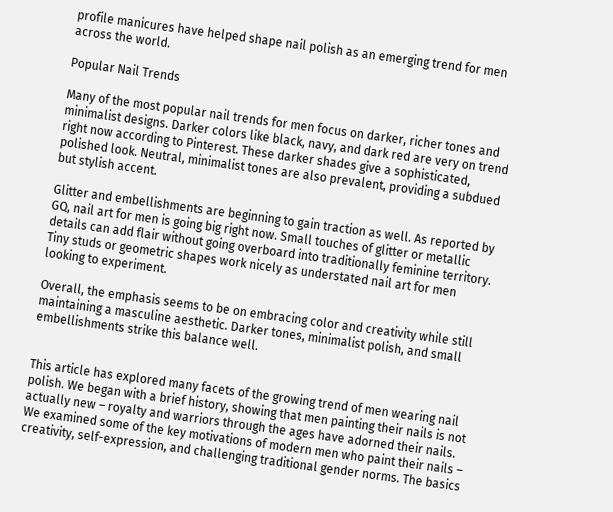profile manicures have helped shape nail polish as an emerging trend for men across the world.

Popular Nail Trends

Many of the most popular nail trends for men focus on darker, richer tones and minimalist designs. Darker colors like black, navy, and dark red are very on trend right now according to Pinterest. These darker shades give a sophisticated, polished look. Neutral, minimalist tones are also prevalent, providing a subdued but stylish accent.

Glitter and embellishments are beginning to gain traction as well. As reported by GQ, nail art for men is going big right now. Small touches of glitter or metallic details can add flair without going overboard into traditionally feminine territory. Tiny studs or geometric shapes work nicely as understated nail art for men looking to experiment.

Overall, the emphasis seems to be on embracing color and creativity while still maintaining a masculine aesthetic. Darker tones, minimalist polish, and small embellishments strike this balance well.


This article has explored many facets of the growing trend of men wearing nail polish. We began with a brief history, showing that men painting their nails is not actually new – royalty and warriors through the ages have adorned their nails. We examined some of the key motivations of modern men who paint their nails – creativity, self-expression, and challenging traditional gender norms. The basics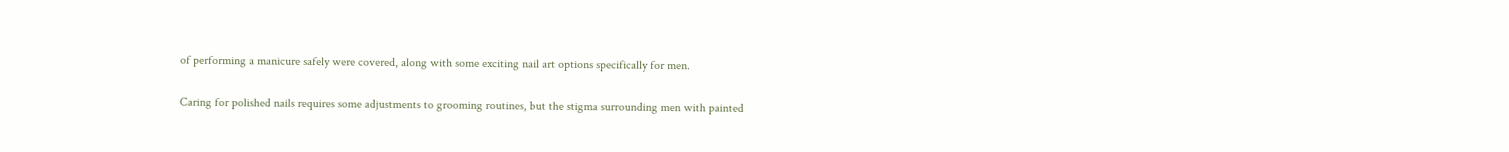of performing a manicure safely were covered, along with some exciting nail art options specifically for men.

Caring for polished nails requires some adjustments to grooming routines, but the stigma surrounding men with painted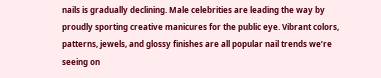nails is gradually declining. Male celebrities are leading the way by proudly sporting creative manicures for the public eye. Vibrant colors, patterns, jewels, and glossy finishes are all popular nail trends we’re seeing on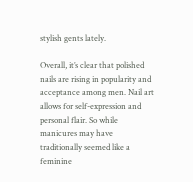stylish gents lately.

Overall, it’s clear that polished nails are rising in popularity and acceptance among men. Nail art allows for self-expression and personal flair. So while manicures may have traditionally seemed like a feminine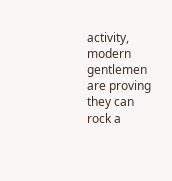activity, modern gentlemen are proving they can rock a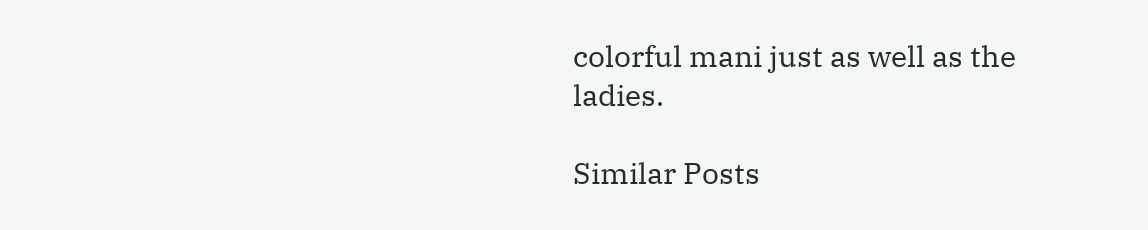colorful mani just as well as the ladies.

Similar Posts